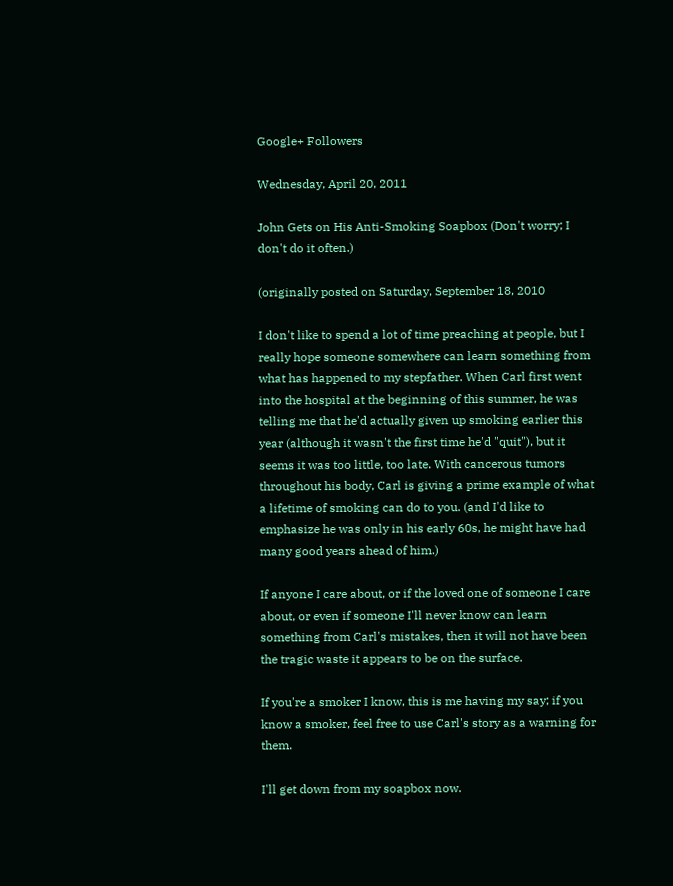Google+ Followers

Wednesday, April 20, 2011

John Gets on His Anti-Smoking Soapbox (Don't worry; I don't do it often.)

(originally posted on Saturday, September 18, 2010

I don't like to spend a lot of time preaching at people, but I really hope someone somewhere can learn something from what has happened to my stepfather. When Carl first went into the hospital at the beginning of this summer, he was telling me that he'd actually given up smoking earlier this year (although it wasn't the first time he'd "quit"), but it seems it was too little, too late. With cancerous tumors throughout his body, Carl is giving a prime example of what a lifetime of smoking can do to you. (and I'd like to emphasize he was only in his early 60s, he might have had many good years ahead of him.)

If anyone I care about, or if the loved one of someone I care about, or even if someone I'll never know can learn something from Carl's mistakes, then it will not have been the tragic waste it appears to be on the surface.

If you're a smoker I know, this is me having my say; if you know a smoker, feel free to use Carl's story as a warning for them.

I'll get down from my soapbox now.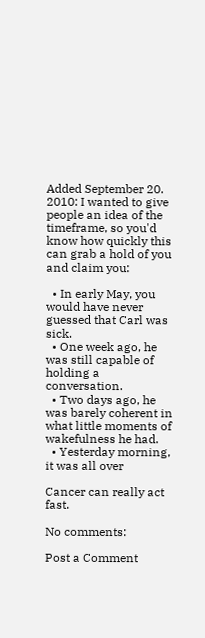Added September 20. 2010: I wanted to give people an idea of the timeframe, so you'd know how quickly this can grab a hold of you and claim you:

  • In early May, you would have never guessed that Carl was sick.
  • One week ago, he was still capable of holding a conversation.
  • Two days ago, he was barely coherent in what little moments of wakefulness he had.
  • Yesterday morning, it was all over

Cancer can really act fast.

No comments:

Post a Comment